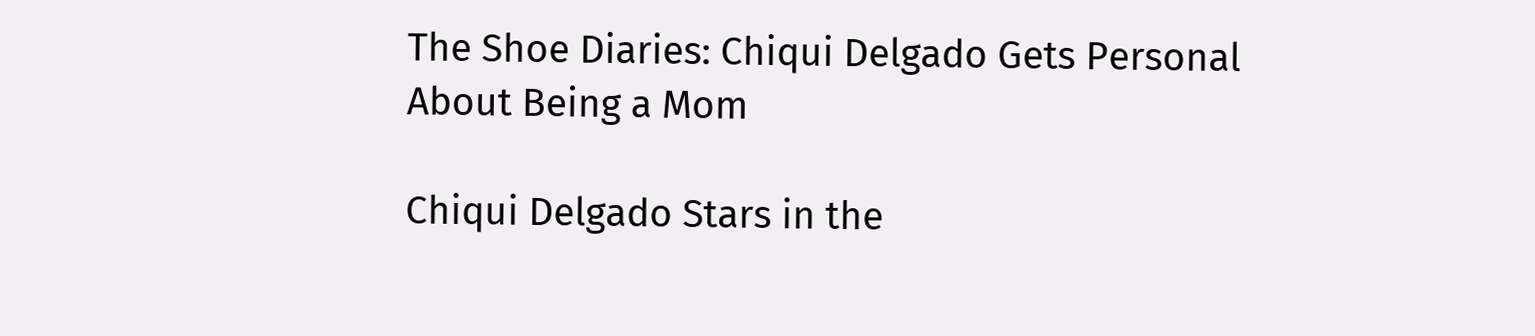The Shoe Diaries: Chiqui Delgado Gets Personal About Being a Mom

Chiqui Delgado Stars in the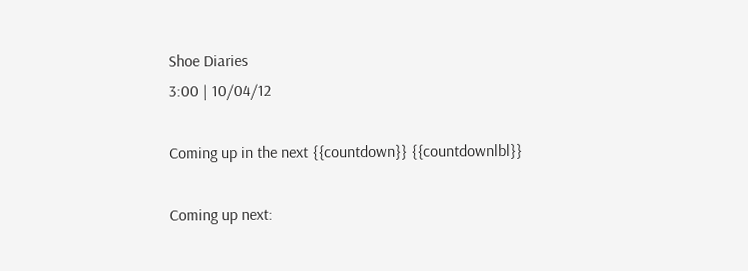Shoe Diaries
3:00 | 10/04/12

Coming up in the next {{countdown}} {{countdownlbl}}

Coming up next: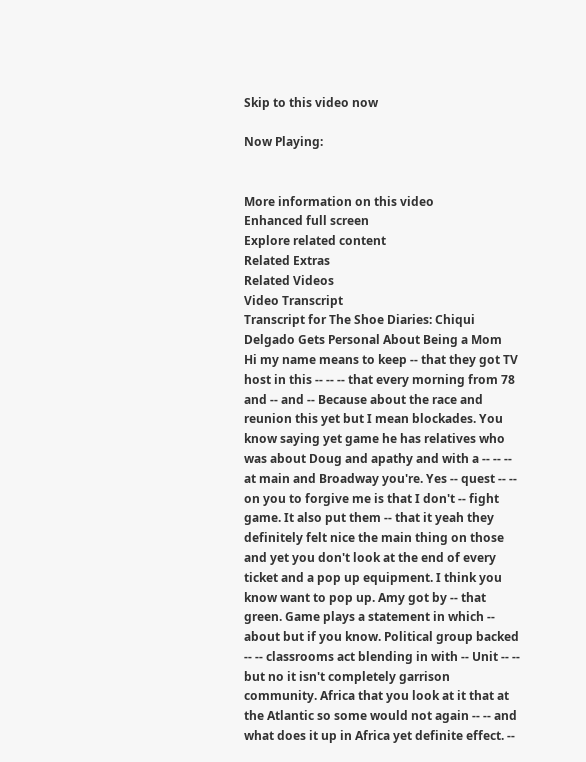Skip to this video now

Now Playing:


More information on this video
Enhanced full screen
Explore related content
Related Extras
Related Videos
Video Transcript
Transcript for The Shoe Diaries: Chiqui Delgado Gets Personal About Being a Mom
Hi my name means to keep -- that they got TV host in this -- -- -- that every morning from 78 and -- and -- Because about the race and reunion this yet but I mean blockades. You know saying yet game he has relatives who was about Doug and apathy and with a -- -- -- at main and Broadway you're. Yes -- quest -- -- on you to forgive me is that I don't -- fight game. It also put them -- that it yeah they definitely felt nice the main thing on those and yet you don't look at the end of every ticket and a pop up equipment. I think you know want to pop up. Amy got by -- that green. Game plays a statement in which -- about but if you know. Political group backed -- -- classrooms act blending in with -- Unit -- -- but no it isn't completely garrison community. Africa that you look at it that at the Atlantic so some would not again -- -- and what does it up in Africa yet definite effect. --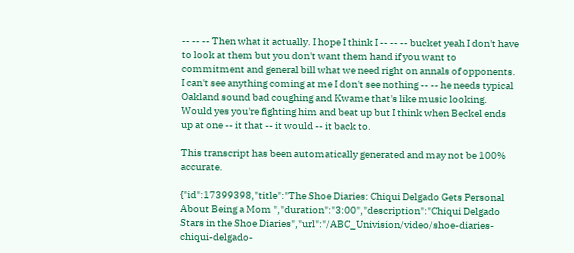-- -- -- Then what it actually. I hope I think I -- -- -- bucket yeah I don't have to look at them but you don't want them hand if you want to commitment and general bill what we need right on annals of opponents. I can't see anything coming at me I don't see nothing -- -- he needs typical Oakland sound bad coughing and Kwame that's like music looking. Would yes you're fighting him and beat up but I think when Beckel ends up at one -- it that -- it would -- it back to.

This transcript has been automatically generated and may not be 100% accurate.

{"id":17399398,"title":"The Shoe Diaries: Chiqui Delgado Gets Personal About Being a Mom ","duration":"3:00","description":"Chiqui Delgado Stars in the Shoe Diaries","url":"/ABC_Univision/video/shoe-diaries-chiqui-delgado-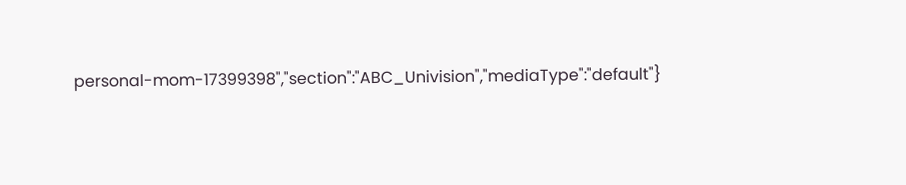personal-mom-17399398","section":"ABC_Univision","mediaType":"default"}